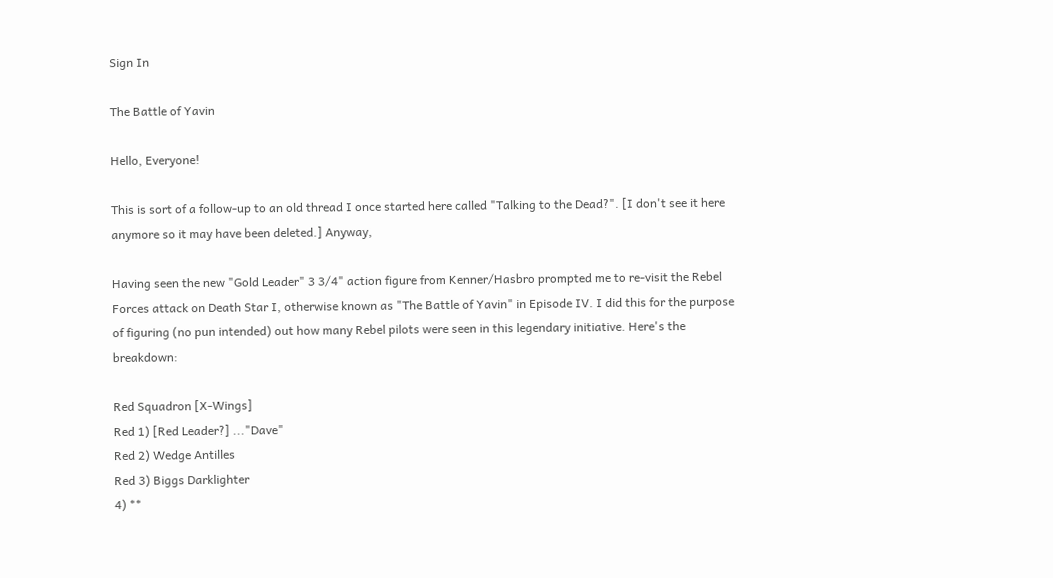Sign In

The Battle of Yavin

Hello, Everyone!

This is sort of a follow-up to an old thread I once started here called "Talking to the Dead?". [I don't see it here anymore so it may have been deleted.] Anyway,

Having seen the new "Gold Leader" 3 3/4" action figure from Kenner/Hasbro prompted me to re-visit the Rebel Forces attack on Death Star I, otherwise known as "The Battle of Yavin" in Episode IV. I did this for the purpose of figuring (no pun intended) out how many Rebel pilots were seen in this legendary initiative. Here's the breakdown:

Red Squadron [X-Wings]
Red 1) [Red Leader?] ..."Dave"
Red 2) Wedge Antilles
Red 3) Biggs Darklighter
4) **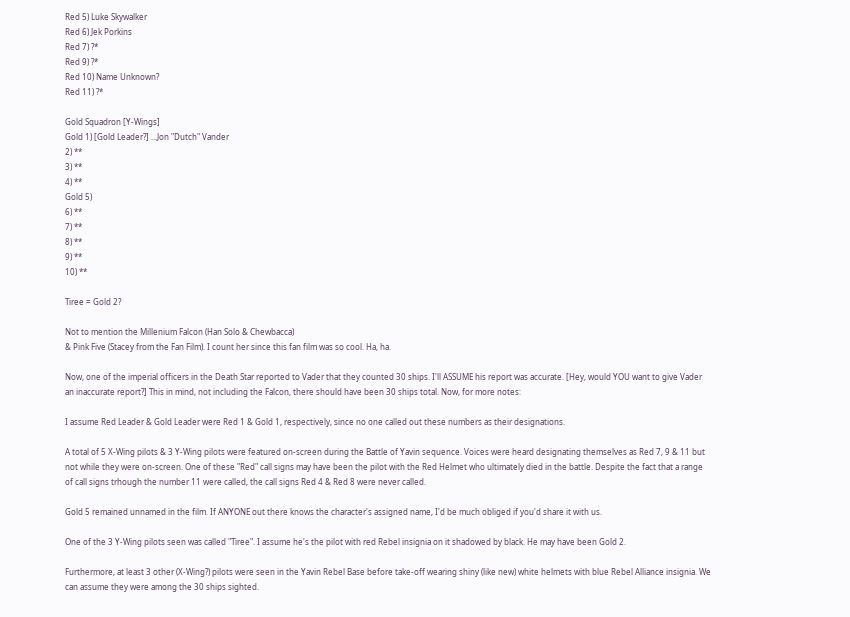Red 5) Luke Skywalker
Red 6) Jek Porkins
Red 7) ?*
Red 9) ?*
Red 10) Name Unknown?
Red 11) ?*

Gold Squadron [Y-Wings]
Gold 1) [Gold Leader?] ...Jon "Dutch" Vander
2) **
3) **
4) **
Gold 5)
6) **
7) **
8) **
9) **
10) **

Tiree = Gold 2?

Not to mention the Millenium Falcon (Han Solo & Chewbacca)
& Pink Five (Stacey from the Fan Film). I count her since this fan film was so cool. Ha, ha.

Now, one of the imperial officers in the Death Star reported to Vader that they counted 30 ships. I'll ASSUME his report was accurate. [Hey, would YOU want to give Vader an inaccurate report?] This in mind, not including the Falcon, there should have been 30 ships total. Now, for more notes:

I assume Red Leader & Gold Leader were Red 1 & Gold 1, respectively, since no one called out these numbers as their designations.

A total of 5 X-Wing pilots & 3 Y-Wing pilots were featured on-screen during the Battle of Yavin sequence. Voices were heard designating themselves as Red 7, 9 & 11 but not while they were on-screen. One of these "Red" call signs may have been the pilot with the Red Helmet who ultimately died in the battle. Despite the fact that a range of call signs trhough the number 11 were called, the call signs Red 4 & Red 8 were never called.

Gold 5 remained unnamed in the film. If ANYONE out there knows the character's assigned name, I'd be much obliged if you'd share it with us.

One of the 3 Y-Wing pilots seen was called "Tiree". I assume he's the pilot with red Rebel insignia on it shadowed by black. He may have been Gold 2.

Furthermore, at least 3 other (X-Wing?) pilots were seen in the Yavin Rebel Base before take-off wearing shiny (like new) white helmets with blue Rebel Alliance insignia. We can assume they were among the 30 ships sighted.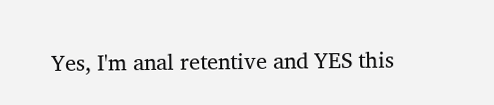Yes, I'm anal retentive and YES this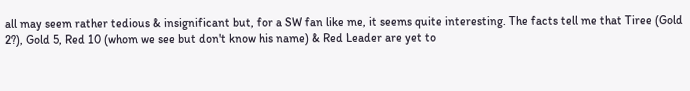all may seem rather tedious & insignificant but, for a SW fan like me, it seems quite interesting. The facts tell me that Tiree (Gold 2?), Gold 5, Red 10 (whom we see but don't know his name) & Red Leader are yet to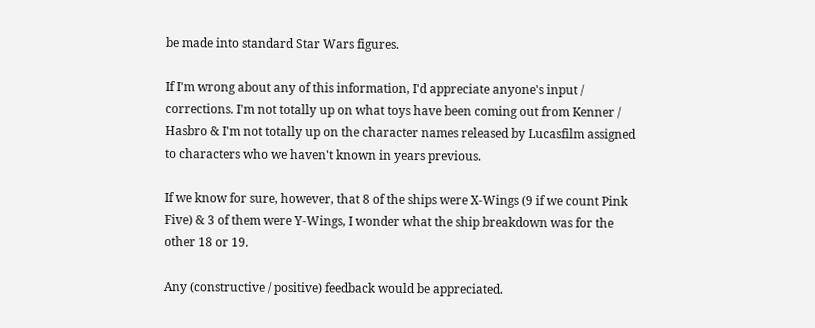be made into standard Star Wars figures.

If I'm wrong about any of this information, I'd appreciate anyone's input / corrections. I'm not totally up on what toys have been coming out from Kenner / Hasbro & I'm not totally up on the character names released by Lucasfilm assigned to characters who we haven't known in years previous.

If we know for sure, however, that 8 of the ships were X-Wings (9 if we count Pink Five) & 3 of them were Y-Wings, I wonder what the ship breakdown was for the other 18 or 19.

Any (constructive / positive) feedback would be appreciated.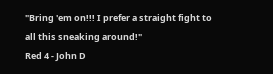"Bring 'em on!!! I prefer a straight fight to all this sneaking around!"
Red 4 - John D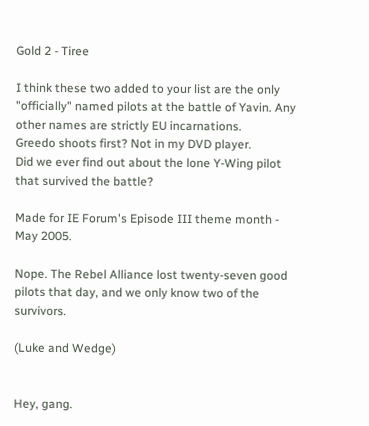Gold 2 - Tiree

I think these two added to your list are the only "officially" named pilots at the battle of Yavin. Any other names are strictly EU incarnations.
Greedo shoots first? Not in my DVD player.
Did we ever find out about the lone Y-Wing pilot that survived the battle?

Made for IE Forum's Episode III theme month - May 2005.

Nope. The Rebel Alliance lost twenty-seven good pilots that day, and we only know two of the survivors.

(Luke and Wedge)


Hey, gang.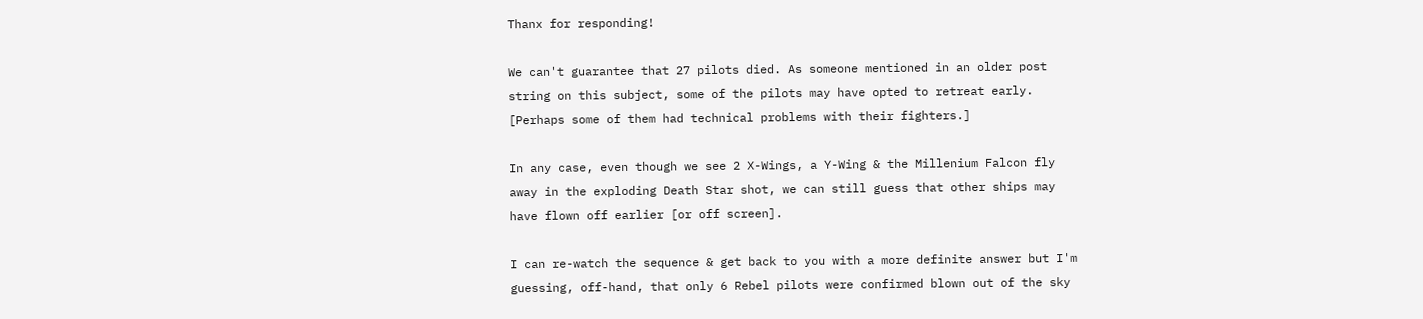Thanx for responding!

We can't guarantee that 27 pilots died. As someone mentioned in an older post string on this subject, some of the pilots may have opted to retreat early. [Perhaps some of them had technical problems with their fighters.]

In any case, even though we see 2 X-Wings, a Y-Wing & the Millenium Falcon fly away in the exploding Death Star shot, we can still guess that other ships may have flown off earlier [or off screen].

I can re-watch the sequence & get back to you with a more definite answer but I'm guessing, off-hand, that only 6 Rebel pilots were confirmed blown out of the sky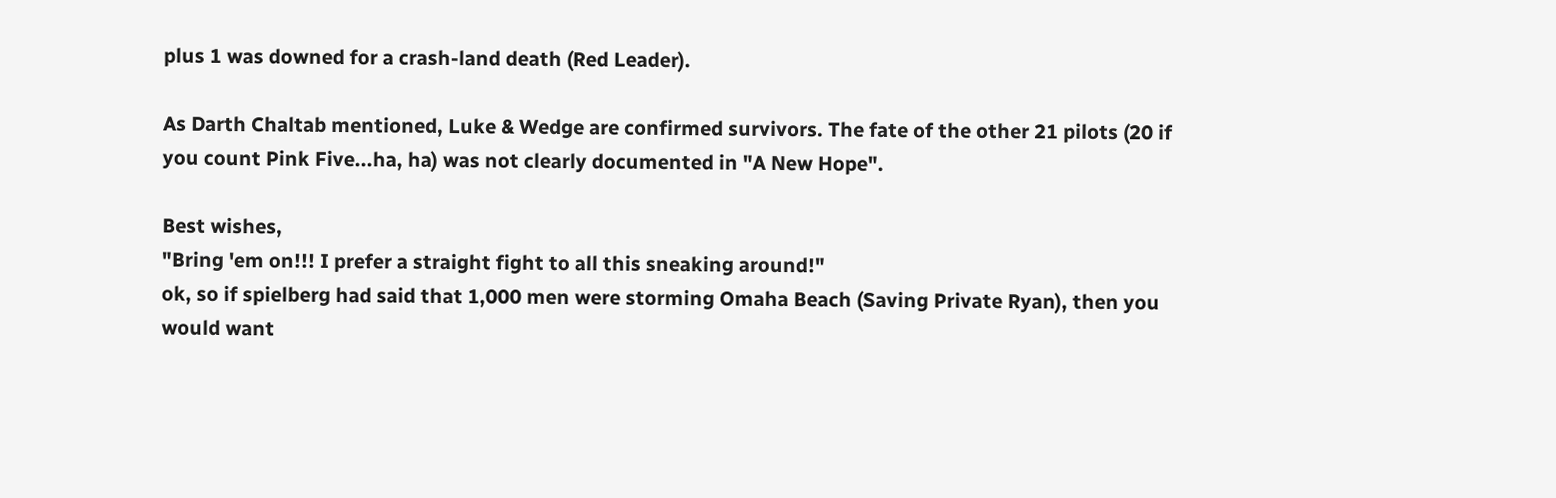plus 1 was downed for a crash-land death (Red Leader).

As Darth Chaltab mentioned, Luke & Wedge are confirmed survivors. The fate of the other 21 pilots (20 if you count Pink Five...ha, ha) was not clearly documented in "A New Hope".

Best wishes,
"Bring 'em on!!! I prefer a straight fight to all this sneaking around!"
ok, so if spielberg had said that 1,000 men were storming Omaha Beach (Saving Private Ryan), then you would want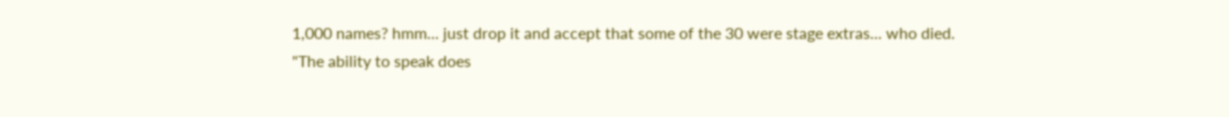1,000 names? hmm... just drop it and accept that some of the 30 were stage extras... who died.
"The ability to speak does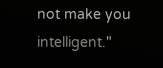not make you intelligent."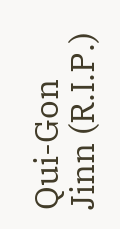Qui-Gon Jinn (R.I.P.)